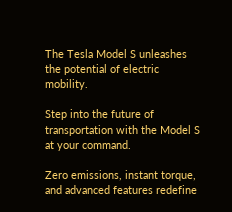The Tesla Model S unleashes the potential of electric mobility.

Step into the future of transportation with the Model S at your command.

Zero emissions, instant torque, and advanced features redefine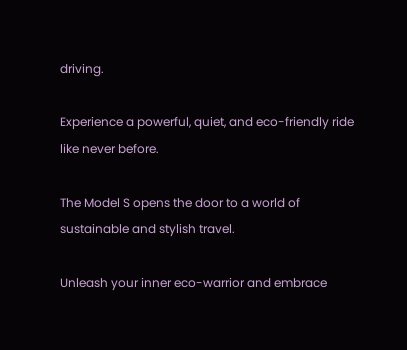driving.

Experience a powerful, quiet, and eco-friendly ride like never before.

The Model S opens the door to a world of sustainable and stylish travel.

Unleash your inner eco-warrior and embrace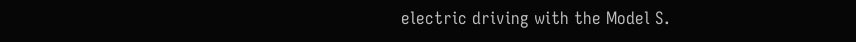electric driving with the Model S.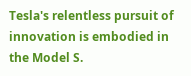Tesla's relentless pursuit of innovation is embodied in the Model S.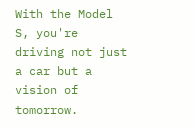With the Model S, you're driving not just a car but a vision of tomorrow.